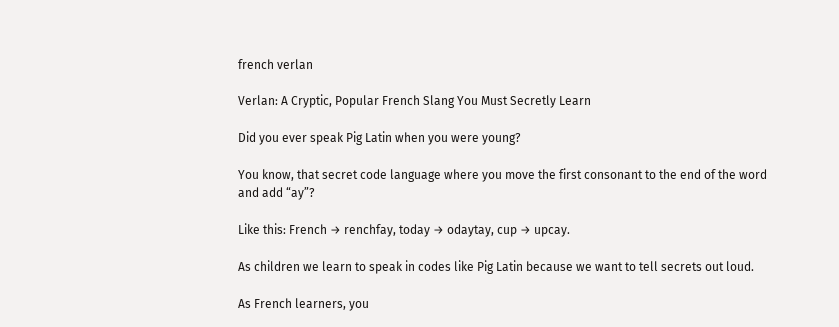french verlan

Verlan: A Cryptic, Popular French Slang You Must Secretly Learn

Did you ever speak Pig Latin when you were young?

You know, that secret code language where you move the first consonant to the end of the word and add “ay”?

Like this: French → renchfay, today → odaytay, cup → upcay.

As children we learn to speak in codes like Pig Latin because we want to tell secrets out loud.

As French learners, you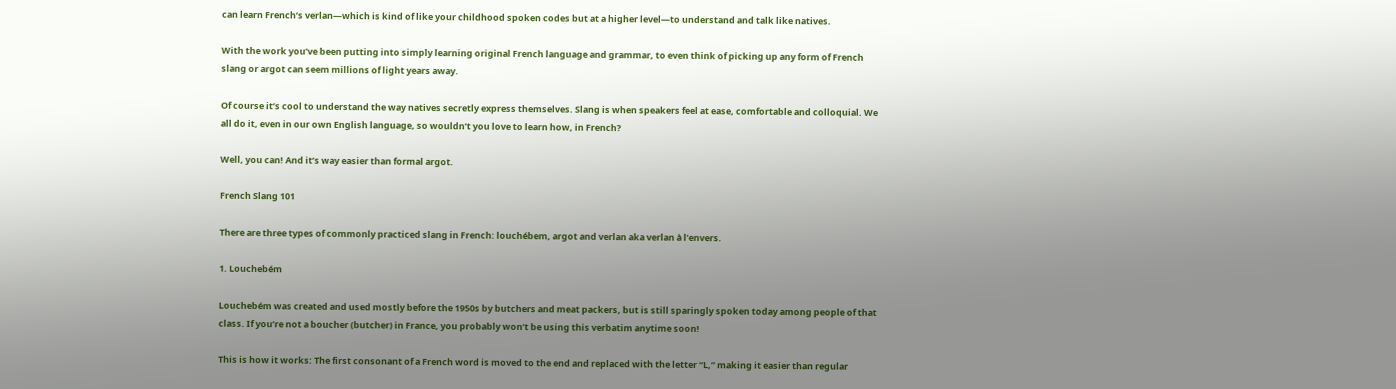can learn French’s verlan—which is kind of like your childhood spoken codes but at a higher level—to understand and talk like natives.

With the work you’ve been putting into simply learning original French language and grammar, to even think of picking up any form of French slang or argot can seem millions of light years away.

Of course it’s cool to understand the way natives secretly express themselves. Slang is when speakers feel at ease, comfortable and colloquial. We all do it, even in our own English language, so wouldn’t you love to learn how, in French?

Well, you can! And it’s way easier than formal argot.

French Slang 101

There are three types of commonly practiced slang in French: louchébem, argot and verlan aka verlan à l’envers.

1. Louchebém

Louchebém was created and used mostly before the 1950s by butchers and meat packers, but is still sparingly spoken today among people of that class. If you’re not a boucher (butcher) in France, you probably won’t be using this verbatim anytime soon!

This is how it works: The first consonant of a French word is moved to the end and replaced with the letter “L,” making it easier than regular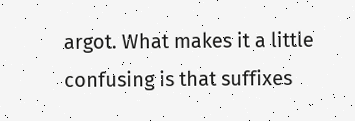argot. What makes it a little confusing is that suffixes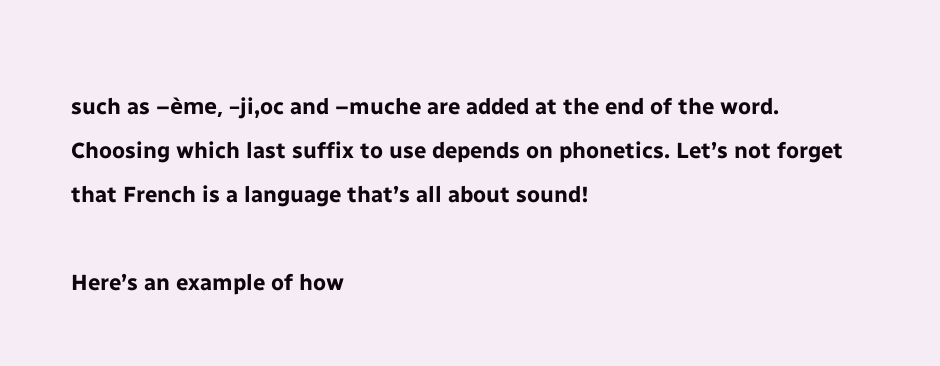such as –ème, –ji,oc and –muche are added at the end of the word. Choosing which last suffix to use depends on phonetics. Let’s not forget that French is a language that’s all about sound!

Here’s an example of how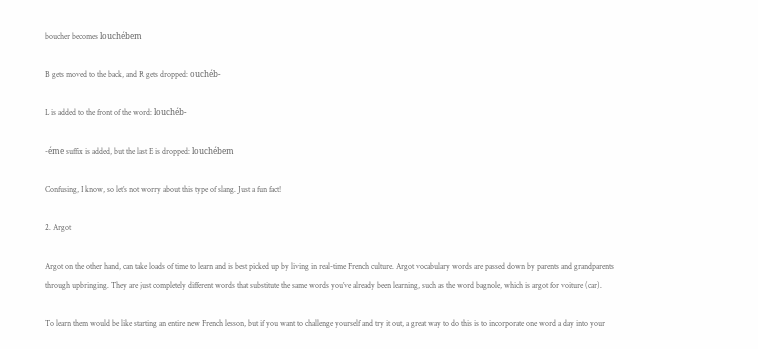boucher becomes louchébem

B gets moved to the back, and R gets dropped: ouchéb-

L is added to the front of the word: louchéb-

-éme suffix is added, but the last E is dropped: louchébem

Confusing, I know, so let’s not worry about this type of slang. Just a fun fact!

2. Argot

Argot on the other hand, can take loads of time to learn and is best picked up by living in real-time French culture. Argot vocabulary words are passed down by parents and grandparents through upbringing. They are just completely different words that substitute the same words you’ve already been learning, such as the word bagnole, which is argot for voiture (car).

To learn them would be like starting an entire new French lesson, but if you want to challenge yourself and try it out, a great way to do this is to incorporate one word a day into your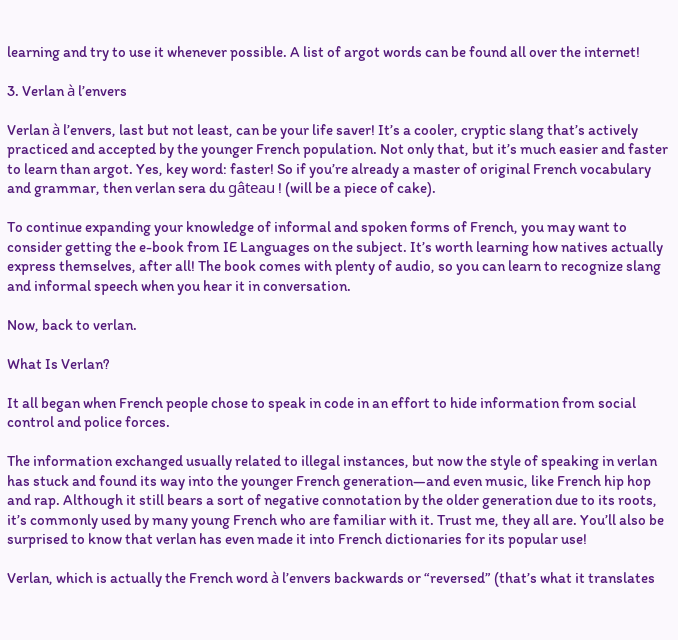learning and try to use it whenever possible. A list of argot words can be found all over the internet!

3. Verlan à l’envers

Verlan à l’envers, last but not least, can be your life saver! It’s a cooler, cryptic slang that’s actively practiced and accepted by the younger French population. Not only that, but it’s much easier and faster to learn than argot. Yes, key word: faster! So if you’re already a master of original French vocabulary and grammar, then verlan sera du gâteau ! (will be a piece of cake).

To continue expanding your knowledge of informal and spoken forms of French, you may want to consider getting the e-book from IE Languages on the subject. It’s worth learning how natives actually express themselves, after all! The book comes with plenty of audio, so you can learn to recognize slang and informal speech when you hear it in conversation.

Now, back to verlan.

What Is Verlan?

It all began when French people chose to speak in code in an effort to hide information from social control and police forces.

The information exchanged usually related to illegal instances, but now the style of speaking in verlan has stuck and found its way into the younger French generation—and even music, like French hip hop and rap. Although it still bears a sort of negative connotation by the older generation due to its roots, it’s commonly used by many young French who are familiar with it. Trust me, they all are. You’ll also be surprised to know that verlan has even made it into French dictionaries for its popular use!

Verlan, which is actually the French word à l’envers backwards or “reversed” (that’s what it translates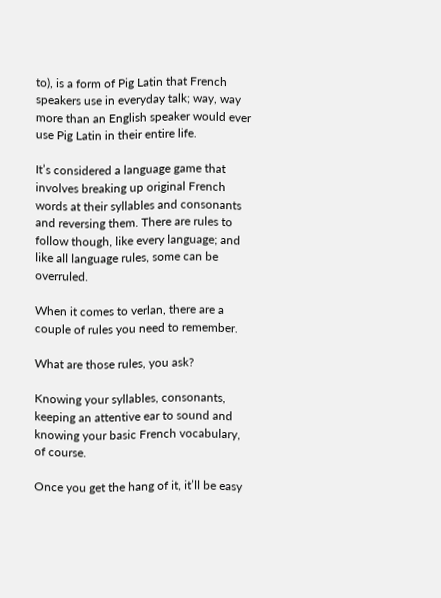to), is a form of Pig Latin that French speakers use in everyday talk; way, way more than an English speaker would ever use Pig Latin in their entire life.

It’s considered a language game that involves breaking up original French words at their syllables and consonants and reversing them. There are rules to follow though, like every language; and like all language rules, some can be overruled.

When it comes to verlan, there are a couple of rules you need to remember.

What are those rules, you ask?

Knowing your syllables, consonants, keeping an attentive ear to sound and knowing your basic French vocabulary, of course.

Once you get the hang of it, it’ll be easy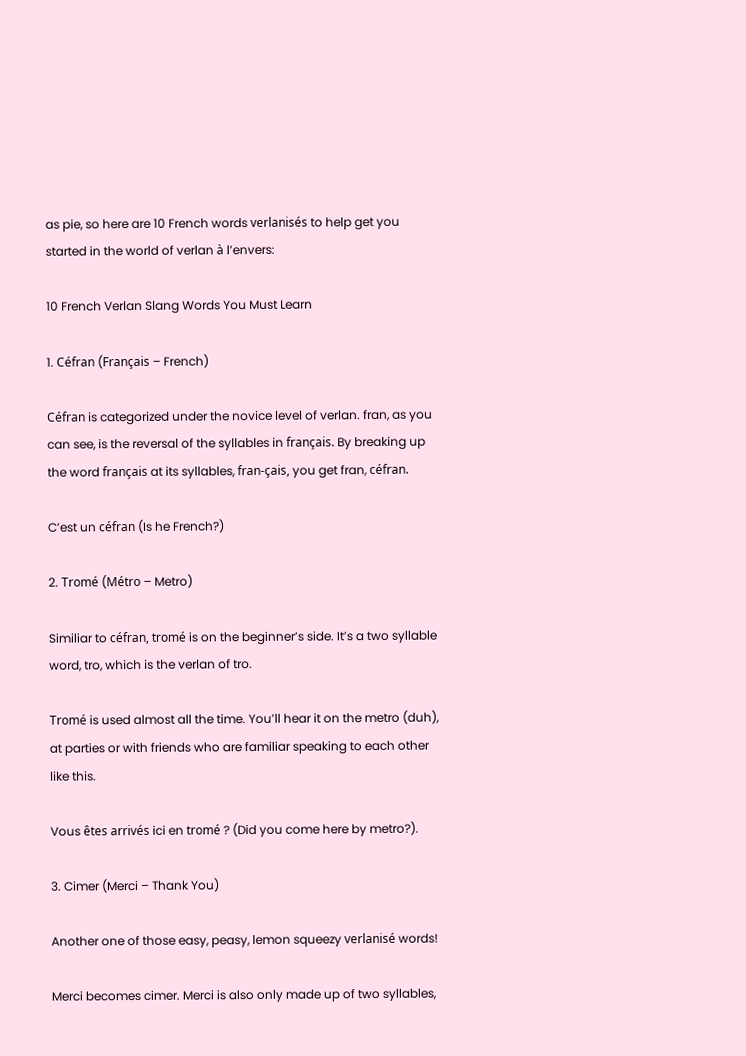as pie, so here are 10 French words verlanisés to help get you started in the world of verlan à l’envers:

10 French Verlan Slang Words You Must Learn

1. Céfran (Français – French)

Céfran is categorized under the novice level of verlan. fran, as you can see, is the reversal of the syllables in français. By breaking up the word français at its syllables, fran-çais, you get fran, céfran.

C’est un céfran (Is he French?)

2. Tromé (Métro – Metro)

Similiar to céfran, tromé is on the beginner’s side. It’s a two syllable word, tro, which is the verlan of tro.

Tromé is used almost all the time. You’ll hear it on the metro (duh), at parties or with friends who are familiar speaking to each other like this.

Vous êtes arrivés ici en tromé ? (Did you come here by metro?).

3. Cimer (Merci – Thank You)

Another one of those easy, peasy, lemon squeezy verlanisé words!

Merci becomes cimer. Merci is also only made up of two syllables,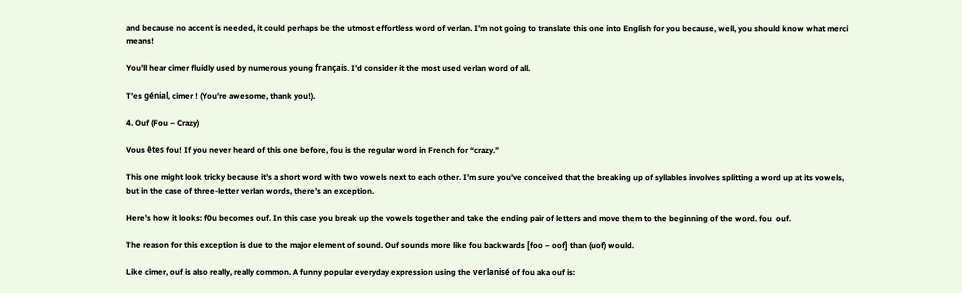and because no accent is needed, it could perhaps be the utmost effortless word of verlan. I’m not going to translate this one into English for you because, well, you should know what merci means!

You’ll hear cimer fluidly used by numerous young français. I’d consider it the most used verlan word of all.

T’es génial, cimer ! (You’re awesome, thank you!).

4. Ouf (Fou – Crazy)

Vous êtes fou! If you never heard of this one before, fou is the regular word in French for “crazy.”

This one might look tricky because it’s a short word with two vowels next to each other. I’m sure you’ve conceived that the breaking up of syllables involves splitting a word up at its vowels, but in the case of three-letter verlan words, there’s an exception.

Here’s how it looks: f0u becomes ouf. In this case you break up the vowels together and take the ending pair of letters and move them to the beginning of the word. fou  ouf.

The reason for this exception is due to the major element of sound. Ouf sounds more like fou backwards [foo – oof] than (uof) would.

Like cimer, ouf is also really, really common. A funny popular everyday expression using the verlanisé of fou aka ouf is: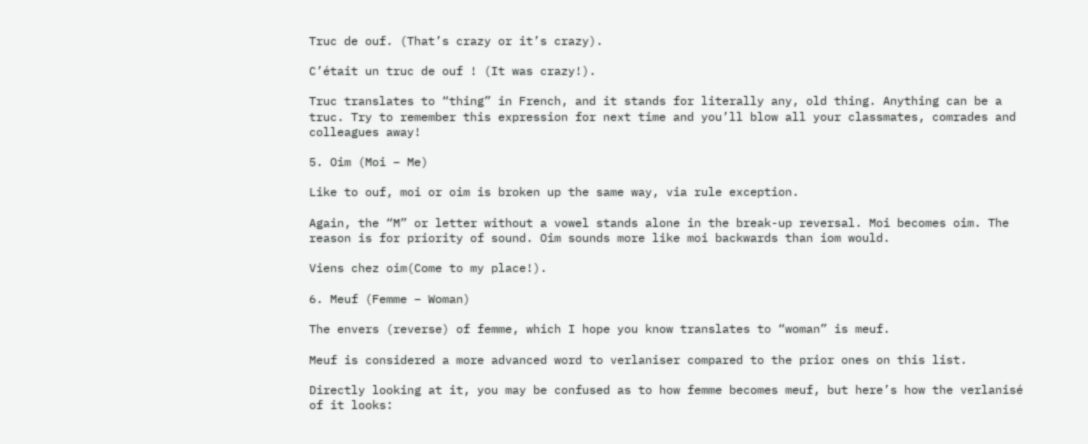Truc de ouf. (That’s crazy or it’s crazy).

C’était un truc de ouf ! (It was crazy!).

Truc translates to “thing” in French, and it stands for literally any, old thing. Anything can be a truc. Try to remember this expression for next time and you’ll blow all your classmates, comrades and colleagues away!

5. Oim (Moi – Me)

Like to ouf, moi or oim is broken up the same way, via rule exception.

Again, the “M” or letter without a vowel stands alone in the break-up reversal. Moi becomes oim. The reason is for priority of sound. Oim sounds more like moi backwards than iom would.

Viens chez oim(Come to my place!).

6. Meuf (Femme – Woman)

The envers (reverse) of femme, which I hope you know translates to “woman” is meuf.

Meuf is considered a more advanced word to verlaniser compared to the prior ones on this list.

Directly looking at it, you may be confused as to how femme becomes meuf, but here’s how the verlanisé of it looks: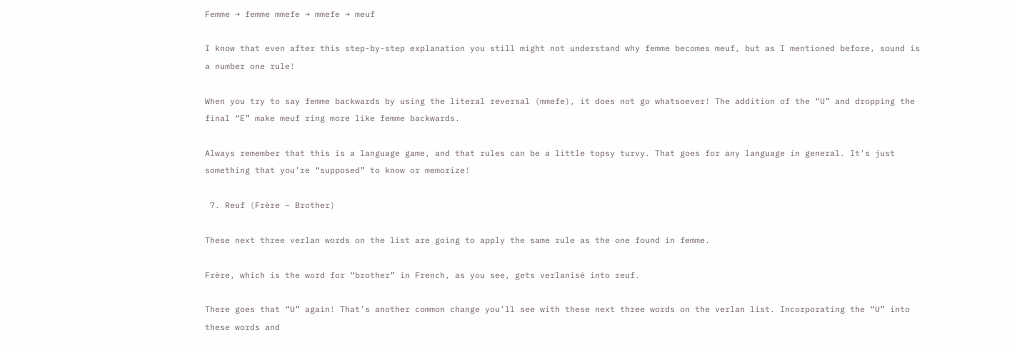Femme → femme mmefe → mmefe → meuf

I know that even after this step-by-step explanation you still might not understand why femme becomes meuf, but as I mentioned before, sound is a number one rule!

When you try to say femme backwards by using the literal reversal (mmefe), it does not go whatsoever! The addition of the “U” and dropping the final “E” make meuf ring more like femme backwards.

Always remember that this is a language game, and that rules can be a little topsy turvy. That goes for any language in general. It’s just something that you’re “supposed” to know or memorize!

 7. Reuf (Frère – Brother)

These next three verlan words on the list are going to apply the same rule as the one found in femme.

Frère, which is the word for “brother” in French, as you see, gets verlanisé into reuf.

There goes that “U” again! That’s another common change you’ll see with these next three words on the verlan list. Incorporating the “U” into these words and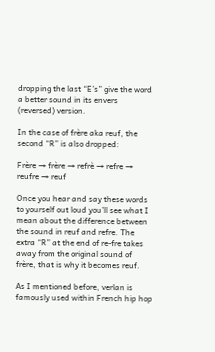dropping the last “E’s” give the word a better sound in its envers (reversed) version.

In the case of frère aka reuf, the second “R” is also dropped:

Frère → frère → refrè → refre → reufre → reuf

Once you hear and say these words to yourself out loud you’ll see what I mean about the difference between the sound in reuf and refre. The extra “R” at the end of re-fre takes away from the original sound of frère, that is why it becomes reuf.

As I mentioned before, verlan is famously used within French hip hop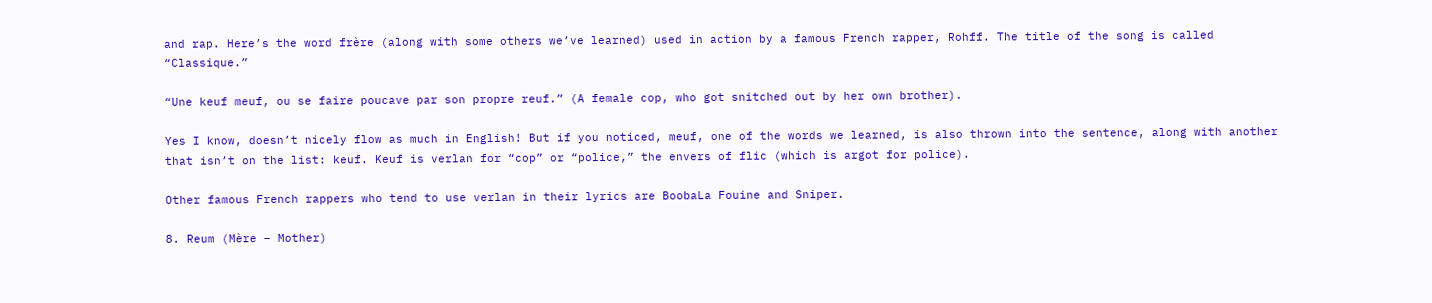and rap. Here’s the word frère (along with some others we’ve learned) used in action by a famous French rapper, Rohff. The title of the song is called “Classique.”

“Une keuf meuf, ou se faire poucave par son propre reuf.” (A female cop, who got snitched out by her own brother).

Yes I know, doesn’t nicely flow as much in English! But if you noticed, meuf, one of the words we learned, is also thrown into the sentence, along with another that isn’t on the list: keuf. Keuf is verlan for “cop” or “police,” the envers of flic (which is argot for police).

Other famous French rappers who tend to use verlan in their lyrics are BoobaLa Fouine and Sniper.

8. Reum (Mère – Mother)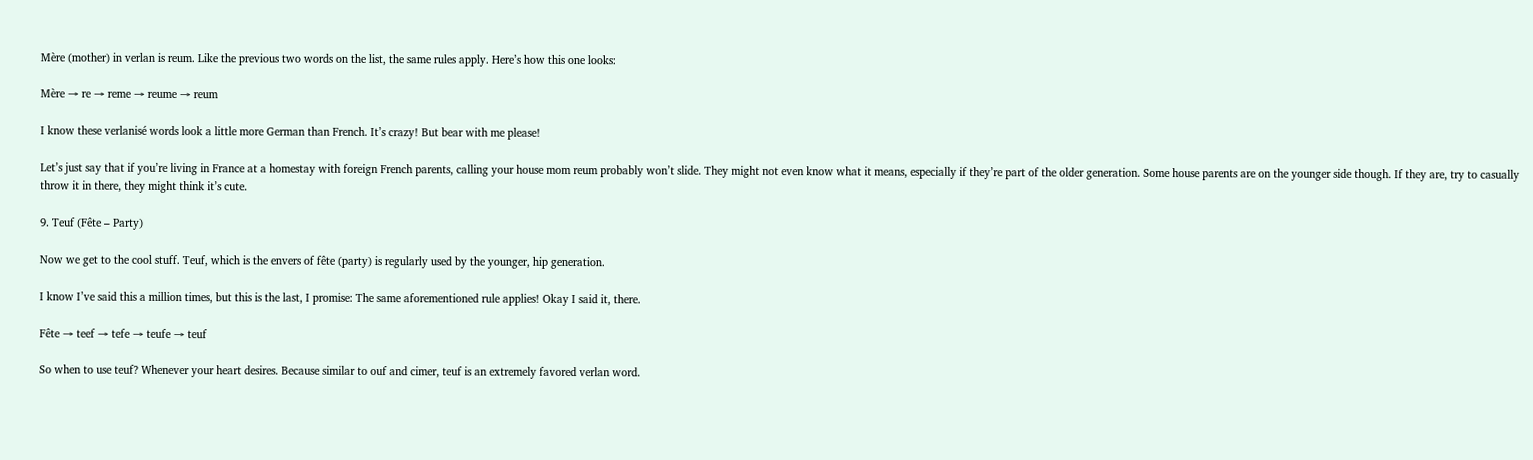Mère (mother) in verlan is reum. Like the previous two words on the list, the same rules apply. Here’s how this one looks:

Mère → re → reme → reume → reum

I know these verlanisé words look a little more German than French. It’s crazy! But bear with me please!

Let’s just say that if you’re living in France at a homestay with foreign French parents, calling your house mom reum probably won’t slide. They might not even know what it means, especially if they’re part of the older generation. Some house parents are on the younger side though. If they are, try to casually throw it in there, they might think it’s cute.

9. Teuf (Fête – Party)

Now we get to the cool stuff. Teuf, which is the envers of fête (party) is regularly used by the younger, hip generation.

I know I’ve said this a million times, but this is the last, I promise: The same aforementioned rule applies! Okay I said it, there.

Fête → teef → tefe → teufe → teuf

So when to use teuf? Whenever your heart desires. Because similar to ouf and cimer, teuf is an extremely favored verlan word.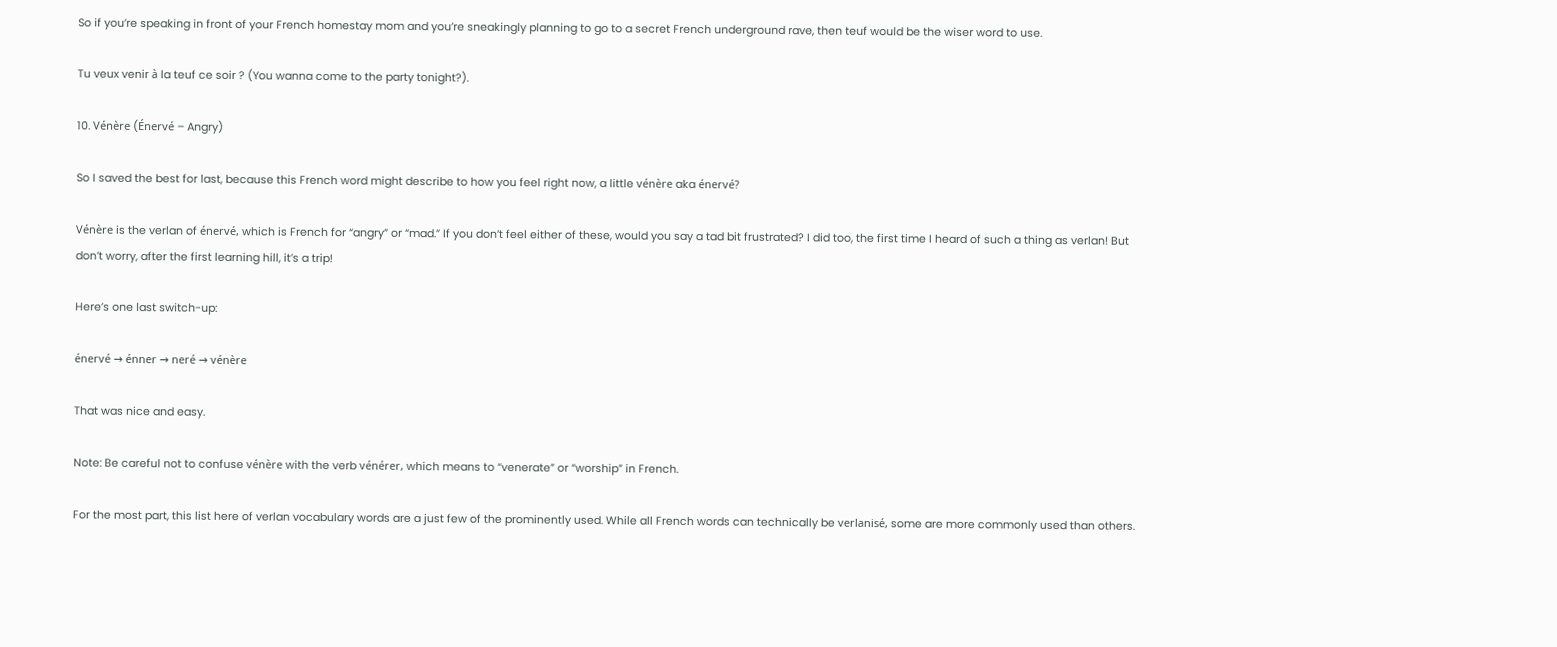So if you’re speaking in front of your French homestay mom and you’re sneakingly planning to go to a secret French underground rave, then teuf would be the wiser word to use.

Tu veux venir à la teuf ce soir ? (You wanna come to the party tonight?).

10. Vénère (Énervé – Angry)

So I saved the best for last, because this French word might describe to how you feel right now, a little vénère aka énervé?

Vénère is the verlan of énervé, which is French for “angry” or “mad.” If you don’t feel either of these, would you say a tad bit frustrated? I did too, the first time I heard of such a thing as verlan! But don’t worry, after the first learning hill, it’s a trip!

Here’s one last switch-up:

énervé → énner → neré → vénère

That was nice and easy.

Note: Be careful not to confuse vénère with the verb vénérer, which means to “venerate” or “worship” in French.

For the most part, this list here of verlan vocabulary words are a just few of the prominently used. While all French words can technically be verlanisé, some are more commonly used than others.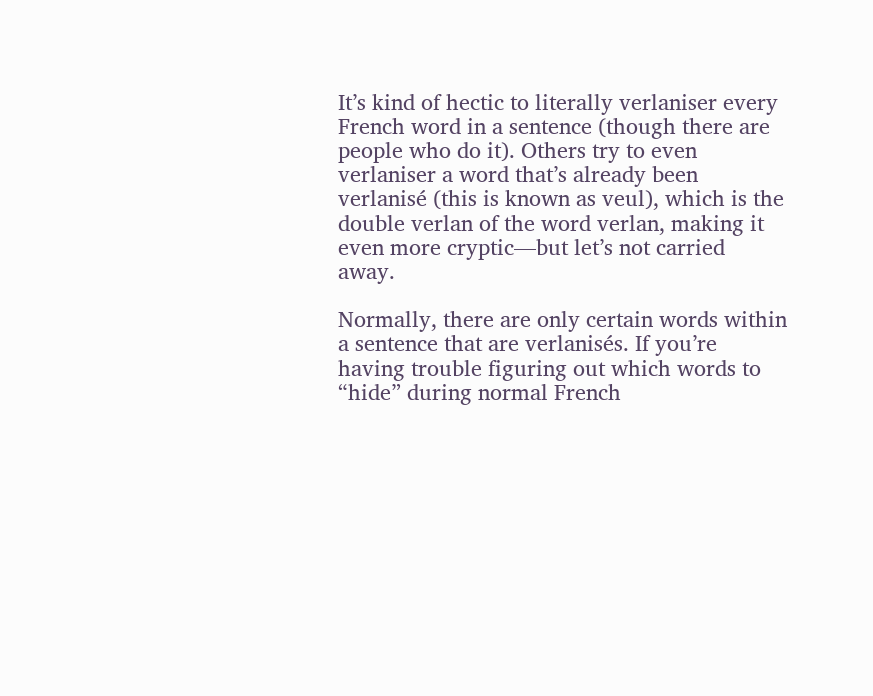It’s kind of hectic to literally verlaniser every French word in a sentence (though there are people who do it). Others try to even verlaniser a word that’s already been verlanisé (this is known as veul), which is the double verlan of the word verlan, making it even more cryptic—but let’s not carried away.

Normally, there are only certain words within a sentence that are verlanisés. If you’re having trouble figuring out which words to “hide” during normal French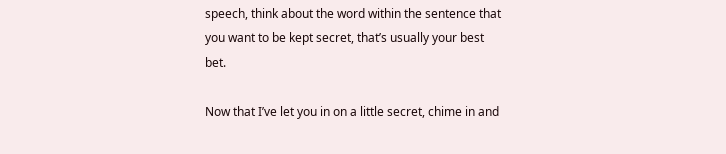speech, think about the word within the sentence that you want to be kept secret, that’s usually your best bet.

Now that I’ve let you in on a little secret, chime in and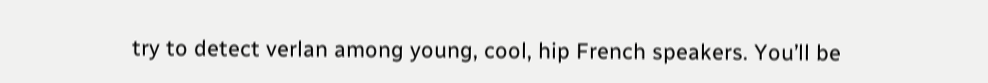try to detect verlan among young, cool, hip French speakers. You’ll be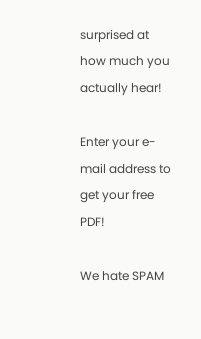surprised at how much you actually hear!

Enter your e-mail address to get your free PDF!

We hate SPAM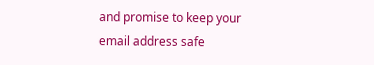and promise to keep your email address safe